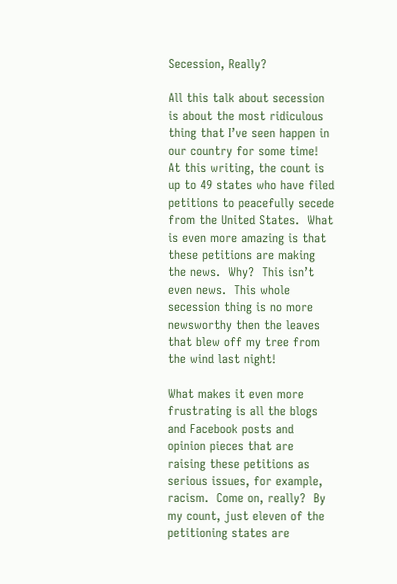Secession, Really?

All this talk about secession is about the most ridiculous thing that I’ve seen happen in our country for some time!  At this writing, the count is up to 49 states who have filed petitions to peacefully secede from the United States.  What is even more amazing is that these petitions are making the news.  Why?  This isn’t even news.  This whole secession thing is no more newsworthy then the leaves that blew off my tree from the wind last night!

What makes it even more frustrating is all the blogs and Facebook posts and opinion pieces that are raising these petitions as serious issues, for example, racism.  Come on, really?  By my count, just eleven of the petitioning states are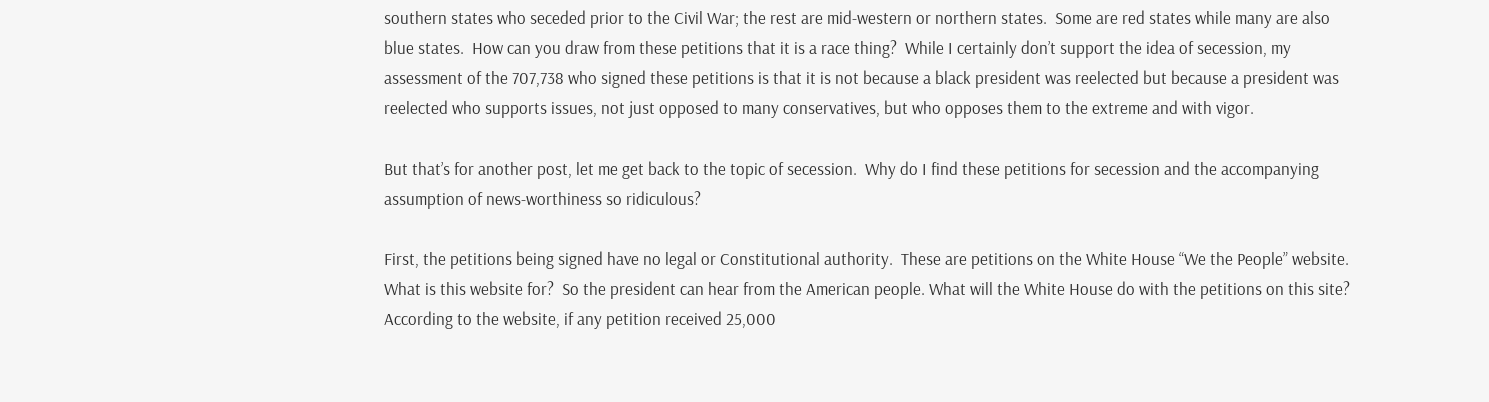southern states who seceded prior to the Civil War; the rest are mid-western or northern states.  Some are red states while many are also blue states.  How can you draw from these petitions that it is a race thing?  While I certainly don’t support the idea of secession, my assessment of the 707,738 who signed these petitions is that it is not because a black president was reelected but because a president was reelected who supports issues, not just opposed to many conservatives, but who opposes them to the extreme and with vigor.

But that’s for another post, let me get back to the topic of secession.  Why do I find these petitions for secession and the accompanying assumption of news-worthiness so ridiculous?

First, the petitions being signed have no legal or Constitutional authority.  These are petitions on the White House “We the People” website.  What is this website for?  So the president can hear from the American people. What will the White House do with the petitions on this site?  According to the website, if any petition received 25,000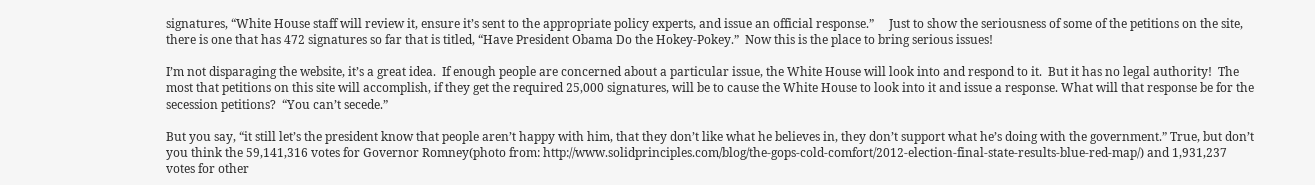signatures, “White House staff will review it, ensure it’s sent to the appropriate policy experts, and issue an official response.”     Just to show the seriousness of some of the petitions on the site, there is one that has 472 signatures so far that is titled, “Have President Obama Do the Hokey-Pokey.”  Now this is the place to bring serious issues!

I’m not disparaging the website, it’s a great idea.  If enough people are concerned about a particular issue, the White House will look into and respond to it.  But it has no legal authority!  The most that petitions on this site will accomplish, if they get the required 25,000 signatures, will be to cause the White House to look into it and issue a response. What will that response be for the secession petitions?  “You can’t secede.”

But you say, “it still let’s the president know that people aren’t happy with him, that they don’t like what he believes in, they don’t support what he’s doing with the government.” True, but don’t you think the 59,141,316 votes for Governor Romney(photo from: http://www.solidprinciples.com/blog/the-gops-cold-comfort/2012-election-final-state-results-blue-red-map/) and 1,931,237 votes for other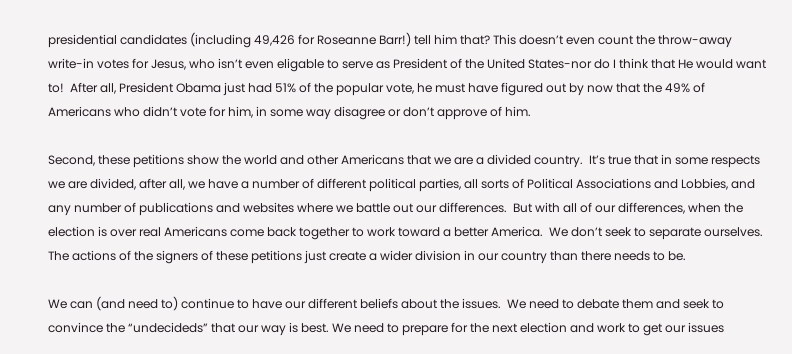presidential candidates (including 49,426 for Roseanne Barr!) tell him that? This doesn’t even count the throw-away write-in votes for Jesus, who isn’t even eligable to serve as President of the United States-nor do I think that He would want to!  After all, President Obama just had 51% of the popular vote, he must have figured out by now that the 49% of Americans who didn’t vote for him, in some way disagree or don’t approve of him.

Second, these petitions show the world and other Americans that we are a divided country.  It’s true that in some respects we are divided, after all, we have a number of different political parties, all sorts of Political Associations and Lobbies, and any number of publications and websites where we battle out our differences.  But with all of our differences, when the election is over real Americans come back together to work toward a better America.  We don’t seek to separate ourselves.  The actions of the signers of these petitions just create a wider division in our country than there needs to be.

We can (and need to) continue to have our different beliefs about the issues.  We need to debate them and seek to convince the “undecideds” that our way is best. We need to prepare for the next election and work to get our issues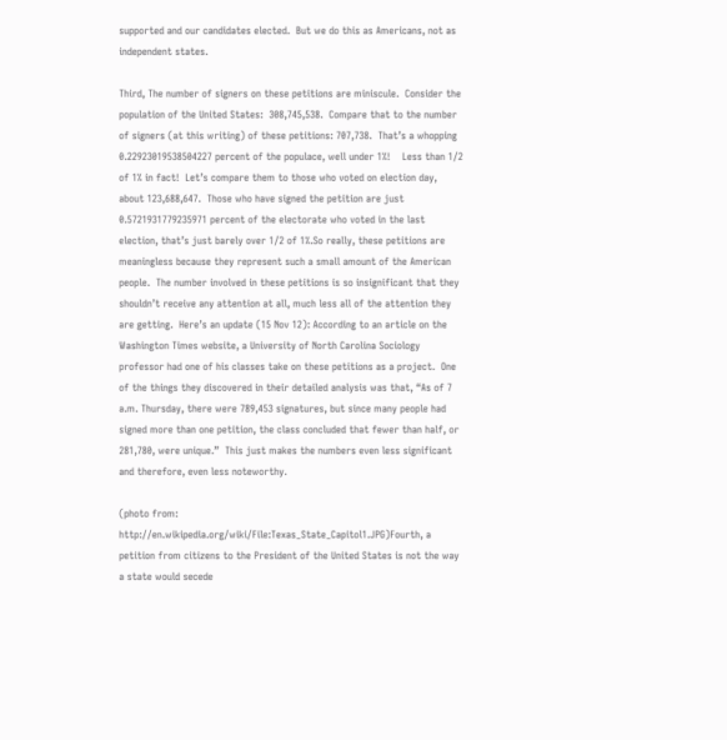supported and our candidates elected.  But we do this as Americans, not as independent states.

Third, The number of signers on these petitions are miniscule.  Consider the population of the United States:  308,745,538.  Compare that to the number of signers (at this writing) of these petitions: 707,738.  That’s a whopping  0.22923019538504227 percent of the populace, well under 1%!    Less than 1/2 of 1% in fact!  Let’s compare them to those who voted on election day, about 123,688,647.  Those who have signed the petition are just 0.5721931779235971 percent of the electorate who voted in the last election, that’s just barely over 1/2 of 1%.So really, these petitions are meaningless because they represent such a small amount of the American people.  The number involved in these petitions is so insignificant that they shouldn’t receive any attention at all, much less all of the attention they are getting.  Here’s an update (15 Nov 12): According to an article on the Washington Times website, a University of North Carolina Sociology professor had one of his classes take on these petitions as a project.  One of the things they discovered in their detailed analysis was that, “As of 7 a.m. Thursday, there were 789,453 signatures, but since many people had signed more than one petition, the class concluded that fewer than half, or 281,780, were unique.”  This just makes the numbers even less significant and therefore, even less noteworthy.

(photo from: http://en.wikipedia.org/wiki/File:Texas_State_Capitol1.JPG)Fourth, a petition from citizens to the President of the United States is not the way a state would secede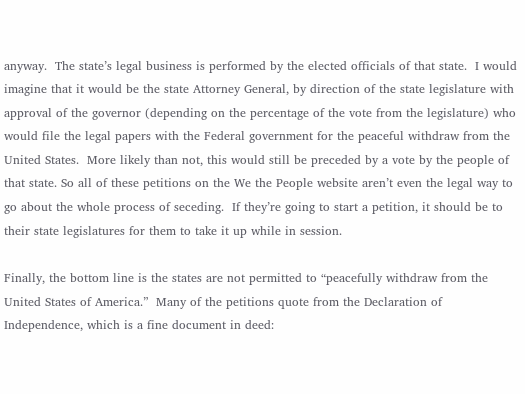anyway.  The state’s legal business is performed by the elected officials of that state.  I would imagine that it would be the state Attorney General, by direction of the state legislature with approval of the governor (depending on the percentage of the vote from the legislature) who would file the legal papers with the Federal government for the peaceful withdraw from the United States.  More likely than not, this would still be preceded by a vote by the people of that state. So all of these petitions on the We the People website aren’t even the legal way to go about the whole process of seceding.  If they’re going to start a petition, it should be to their state legislatures for them to take it up while in session.

Finally, the bottom line is the states are not permitted to “peacefully withdraw from the United States of America.”  Many of the petitions quote from the Declaration of Independence, which is a fine document in deed: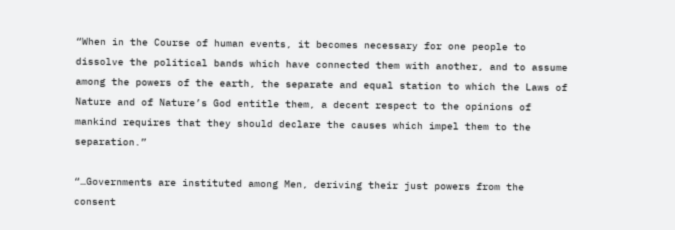“When in the Course of human events, it becomes necessary for one people to dissolve the political bands which have connected them with another, and to assume among the powers of the earth, the separate and equal station to which the Laws of Nature and of Nature’s God entitle them, a decent respect to the opinions of mankind requires that they should declare the causes which impel them to the separation.”

“…Governments are instituted among Men, deriving their just powers from the consent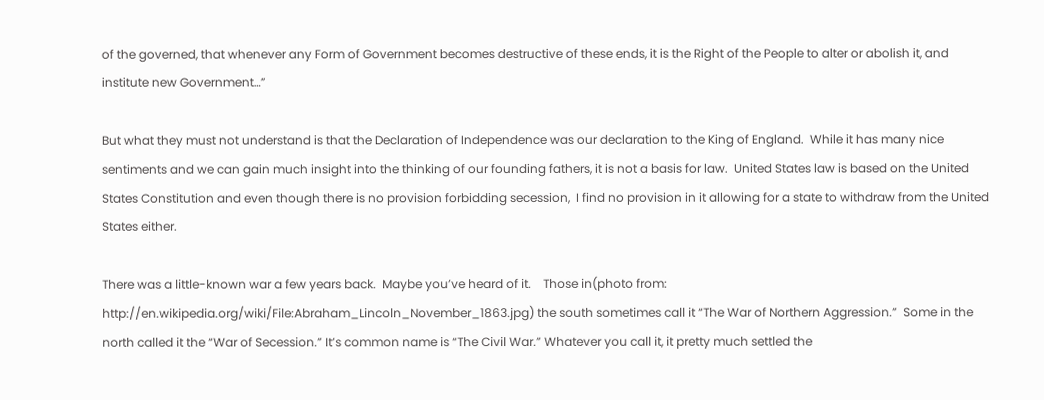of the governed, that whenever any Form of Government becomes destructive of these ends, it is the Right of the People to alter or abolish it, and institute new Government…”

But what they must not understand is that the Declaration of Independence was our declaration to the King of England.  While it has many nice sentiments and we can gain much insight into the thinking of our founding fathers, it is not a basis for law.  United States law is based on the United States Constitution and even though there is no provision forbidding secession,  I find no provision in it allowing for a state to withdraw from the United States either.

There was a little-known war a few years back.  Maybe you’ve heard of it.    Those in(photo from: http://en.wikipedia.org/wiki/File:Abraham_Lincoln_November_1863.jpg) the south sometimes call it “The War of Northern Aggression.”  Some in the north called it the “War of Secession.” It’s common name is “The Civil War.” Whatever you call it, it pretty much settled the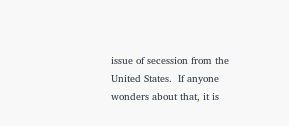issue of secession from the United States.  If anyone wonders about that, it is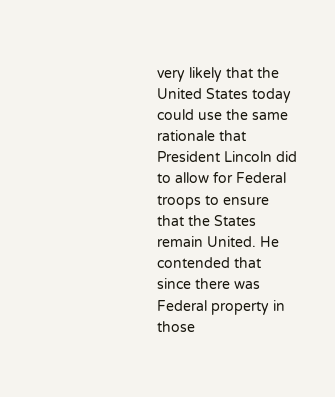very likely that the United States today could use the same rationale that President Lincoln did to allow for Federal troops to ensure that the States remain United. He contended that since there was Federal property in those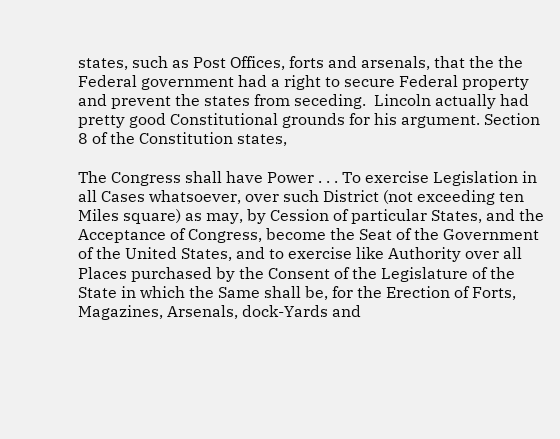states, such as Post Offices, forts and arsenals, that the the Federal government had a right to secure Federal property and prevent the states from seceding.  Lincoln actually had pretty good Constitutional grounds for his argument. Section 8 of the Constitution states,

The Congress shall have Power . . . To exercise Legislation in all Cases whatsoever, over such District (not exceeding ten Miles square) as may, by Cession of particular States, and the Acceptance of Congress, become the Seat of the Government of the United States, and to exercise like Authority over all Places purchased by the Consent of the Legislature of the State in which the Same shall be, for the Erection of Forts, Magazines, Arsenals, dock-Yards and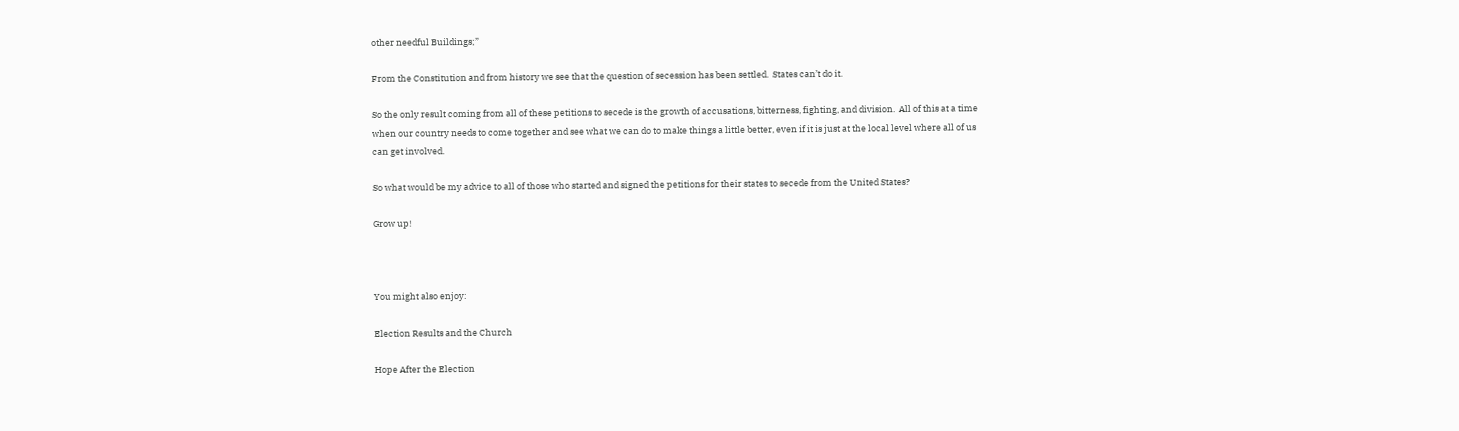other needful Buildings;”

From the Constitution and from history we see that the question of secession has been settled.  States can’t do it.

So the only result coming from all of these petitions to secede is the growth of accusations, bitterness, fighting, and division.  All of this at a time when our country needs to come together and see what we can do to make things a little better, even if it is just at the local level where all of us can get involved.

So what would be my advice to all of those who started and signed the petitions for their states to secede from the United States?

Grow up!



You might also enjoy:

Election Results and the Church

Hope After the Election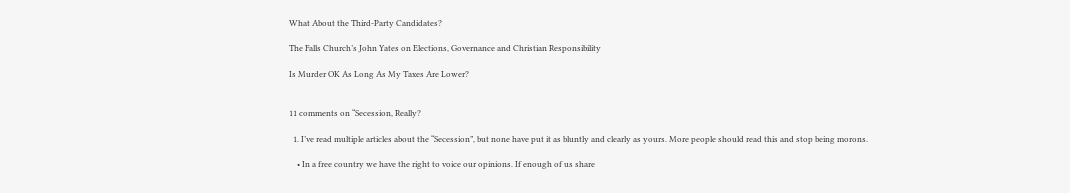What About the Third-Party Candidates?

The Falls Church’s John Yates on Elections, Governance and Christian Responsibility

Is Murder OK As Long As My Taxes Are Lower?


11 comments on “Secession, Really?

  1. I’ve read multiple articles about the “Secession”, but none have put it as bluntly and clearly as yours. More people should read this and stop being morons.

    • In a free country we have the right to voice our opinions. If enough of us share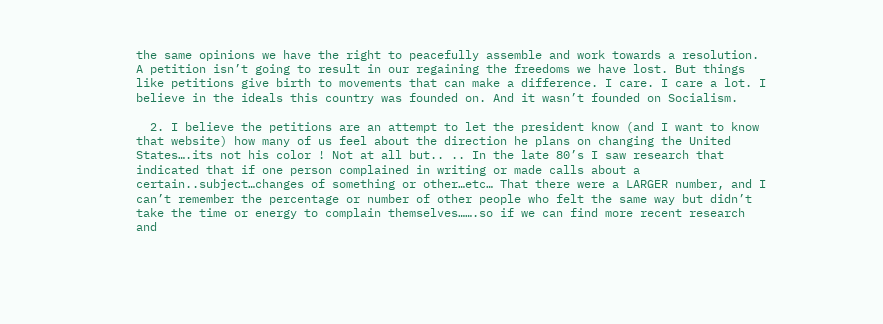the same opinions we have the right to peacefully assemble and work towards a resolution. A petition isn’t going to result in our regaining the freedoms we have lost. But things like petitions give birth to movements that can make a difference. I care. I care a lot. I believe in the ideals this country was founded on. And it wasn’t founded on Socialism.

  2. I believe the petitions are an attempt to let the president know (and I want to know that website) how many of us feel about the direction he plans on changing the United States….its not his color ! Not at all but.. .. In the late 80’s I saw research that indicated that if one person complained in writing or made calls about a certain..subject…changes of something or other…etc… That there were a LARGER number, and I can’t remember the percentage or number of other people who felt the same way but didn’t take the time or energy to complain themselves…….so if we can find more recent research and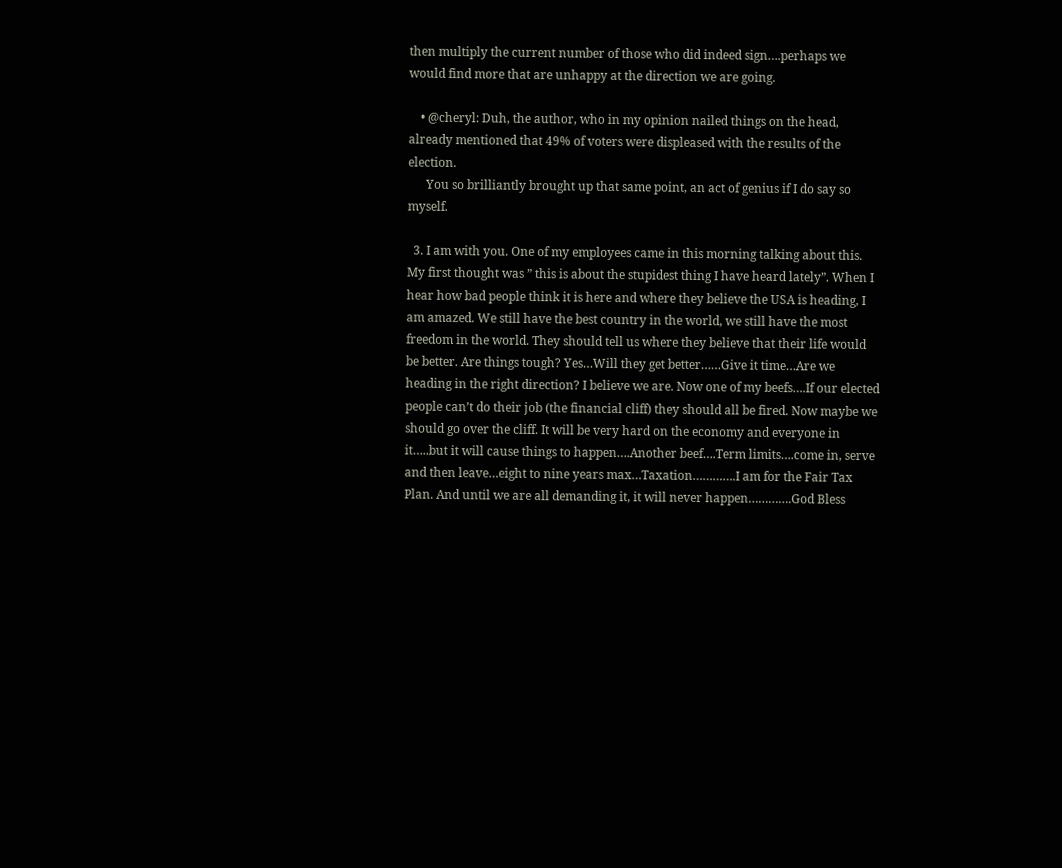then multiply the current number of those who did indeed sign….perhaps we would find more that are unhappy at the direction we are going.

    • @cheryl: Duh, the author, who in my opinion nailed things on the head, already mentioned that 49% of voters were displeased with the results of the election.
      You so brilliantly brought up that same point, an act of genius if I do say so myself.

  3. I am with you. One of my employees came in this morning talking about this. My first thought was ” this is about the stupidest thing I have heard lately”. When I hear how bad people think it is here and where they believe the USA is heading, I am amazed. We still have the best country in the world, we still have the most freedom in the world. They should tell us where they believe that their life would be better. Are things tough? Yes…Will they get better……Give it time…Are we heading in the right direction? I believe we are. Now one of my beefs….If our elected people can’t do their job (the financial cliff) they should all be fired. Now maybe we should go over the cliff. It will be very hard on the economy and everyone in it…..but it will cause things to happen….Another beef….Term limits….come in, serve and then leave…eight to nine years max…Taxation………….I am for the Fair Tax Plan. And until we are all demanding it, it will never happen………….God Bless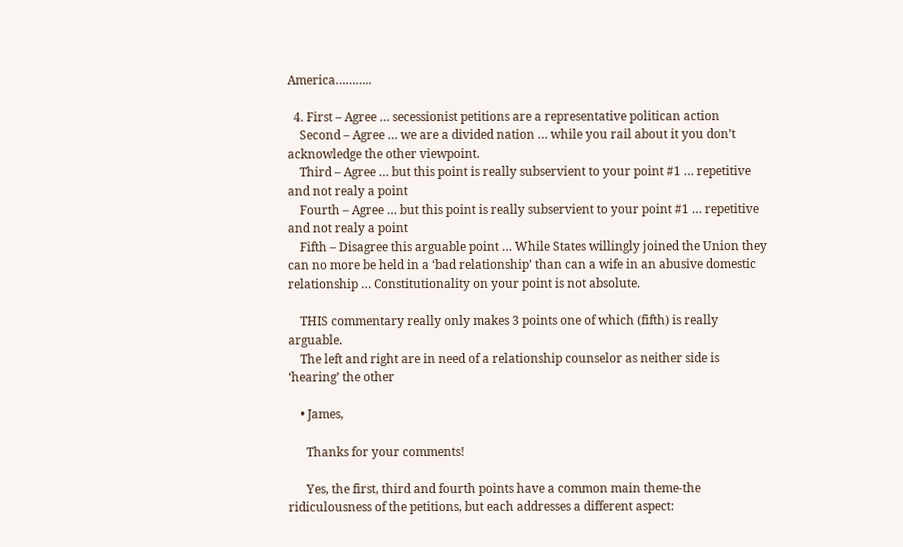America………..

  4. First – Agree … secessionist petitions are a representative politican action
    Second – Agree … we are a divided nation … while you rail about it you don’t acknowledge the other viewpoint.
    Third – Agree … but this point is really subservient to your point #1 … repetitive and not realy a point
    Fourth – Agree … but this point is really subservient to your point #1 … repetitive and not realy a point
    Fifth – Disagree this arguable point … While States willingly joined the Union they can no more be held in a ‘bad relationship’ than can a wife in an abusive domestic relationship … Constitutionality on your point is not absolute.

    THIS commentary really only makes 3 points one of which (fifth) is really arguable.
    The left and right are in need of a relationship counselor as neither side is ‘hearing’ the other

    • James,

      Thanks for your comments!

      Yes, the first, third and fourth points have a common main theme-the ridiculousness of the petitions, but each addresses a different aspect: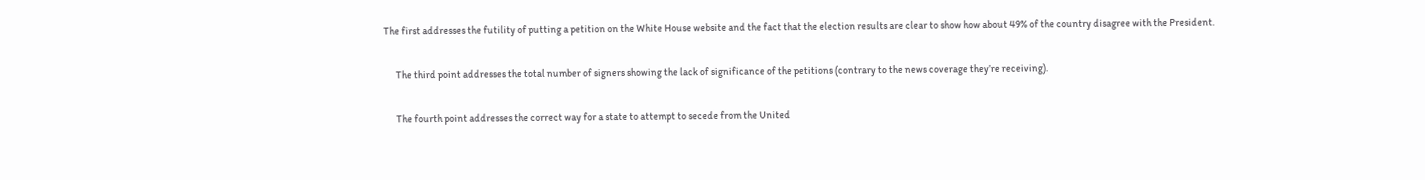The first addresses the futility of putting a petition on the White House website and the fact that the election results are clear to show how about 49% of the country disagree with the President.

      The third point addresses the total number of signers showing the lack of significance of the petitions (contrary to the news coverage they’re receiving).

      The fourth point addresses the correct way for a state to attempt to secede from the United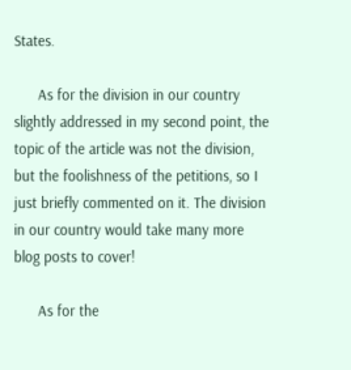States.

      As for the division in our country slightly addressed in my second point, the topic of the article was not the division, but the foolishness of the petitions, so I just briefly commented on it. The division in our country would take many more blog posts to cover!

      As for the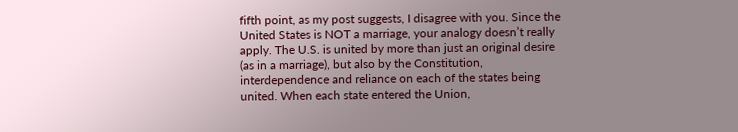fifth point, as my post suggests, I disagree with you. Since the United States is NOT a marriage, your analogy doesn’t really apply. The U.S. is united by more than just an original desire (as in a marriage), but also by the Constitution, interdependence and reliance on each of the states being united. When each state entered the Union,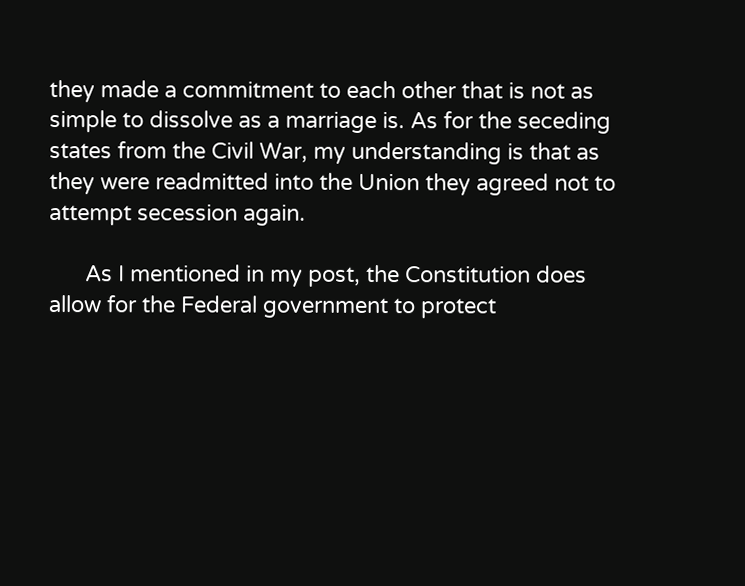they made a commitment to each other that is not as simple to dissolve as a marriage is. As for the seceding states from the Civil War, my understanding is that as they were readmitted into the Union they agreed not to attempt secession again.

      As I mentioned in my post, the Constitution does allow for the Federal government to protect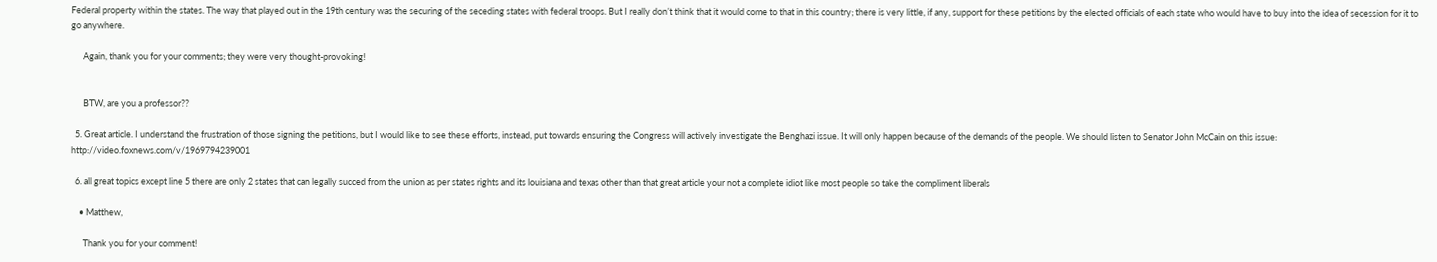Federal property within the states. The way that played out in the 19th century was the securing of the seceding states with federal troops. But I really don’t think that it would come to that in this country; there is very little, if any, support for these petitions by the elected officials of each state who would have to buy into the idea of secession for it to go anywhere.

      Again, thank you for your comments; they were very thought-provoking!


      BTW, are you a professor??

  5. Great article. I understand the frustration of those signing the petitions, but I would like to see these efforts, instead, put towards ensuring the Congress will actively investigate the Benghazi issue. It will only happen because of the demands of the people. We should listen to Senator John McCain on this issue: http://video.foxnews.com/v/1969794239001

  6. all great topics except line 5 there are only 2 states that can legally succed from the union as per states rights and its louisiana and texas other than that great article your not a complete idiot like most people so take the compliment liberals

    • Matthew,

      Thank you for your comment!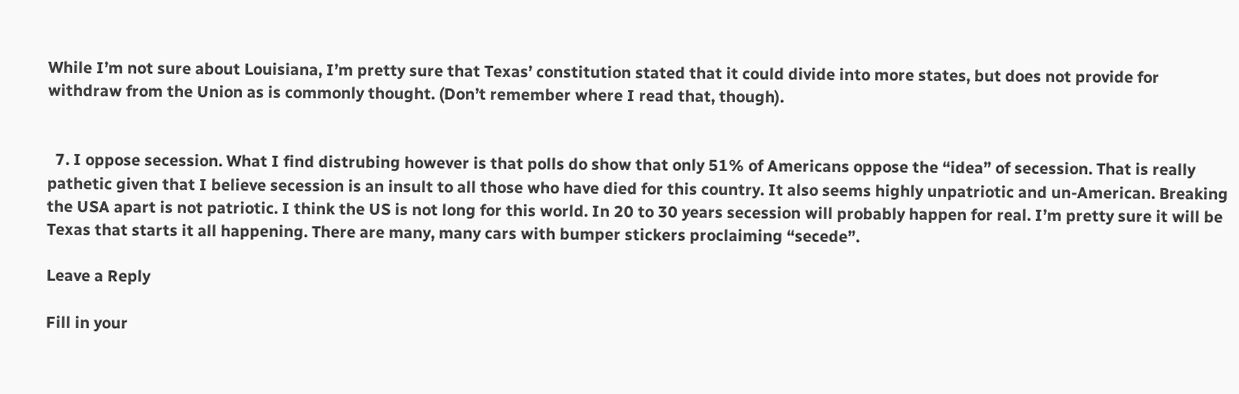While I’m not sure about Louisiana, I’m pretty sure that Texas’ constitution stated that it could divide into more states, but does not provide for withdraw from the Union as is commonly thought. (Don’t remember where I read that, though).


  7. I oppose secession. What I find distrubing however is that polls do show that only 51% of Americans oppose the “idea” of secession. That is really pathetic given that I believe secession is an insult to all those who have died for this country. It also seems highly unpatriotic and un-American. Breaking the USA apart is not patriotic. I think the US is not long for this world. In 20 to 30 years secession will probably happen for real. I’m pretty sure it will be Texas that starts it all happening. There are many, many cars with bumper stickers proclaiming “secede”.

Leave a Reply

Fill in your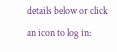details below or click an icon to log in: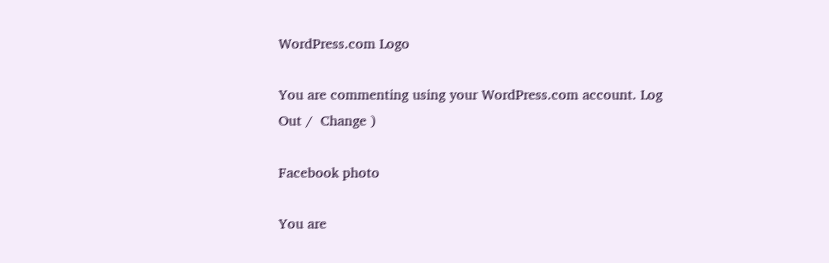WordPress.com Logo

You are commenting using your WordPress.com account. Log Out /  Change )

Facebook photo

You are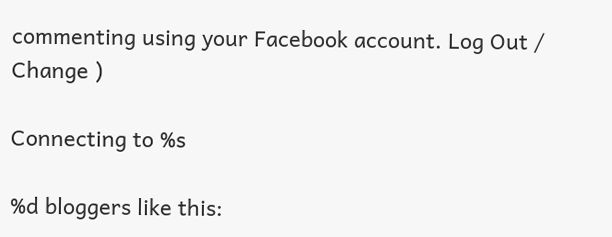commenting using your Facebook account. Log Out /  Change )

Connecting to %s

%d bloggers like this: